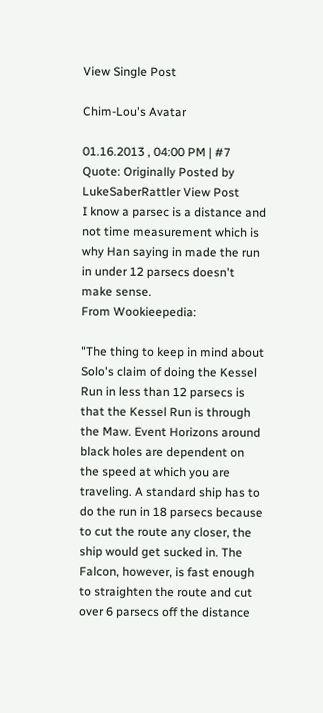View Single Post

Chim-Lou's Avatar

01.16.2013 , 04:00 PM | #7
Quote: Originally Posted by LukeSaberRattler View Post
I know a parsec is a distance and not time measurement which is why Han saying in made the run in under 12 parsecs doesn't make sense.
From Wookieepedia:

"The thing to keep in mind about Solo's claim of doing the Kessel Run in less than 12 parsecs is that the Kessel Run is through the Maw. Event Horizons around black holes are dependent on the speed at which you are traveling. A standard ship has to do the run in 18 parsecs because to cut the route any closer, the ship would get sucked in. The Falcon, however, is fast enough to straighten the route and cut over 6 parsecs off the distance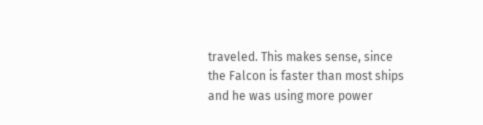traveled. This makes sense, since the Falcon is faster than most ships and he was using more power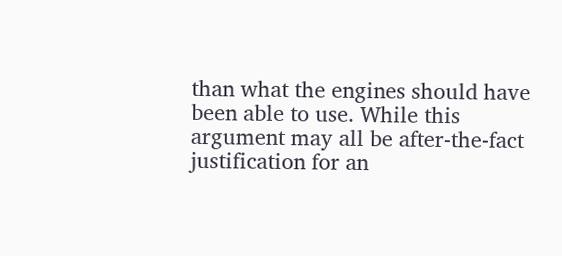than what the engines should have been able to use. While this argument may all be after-the-fact justification for an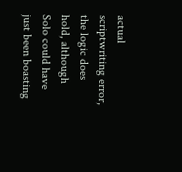actual scriptwriting error, the logic does hold, although Solo could have just been boasting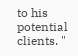to his potential clients. "